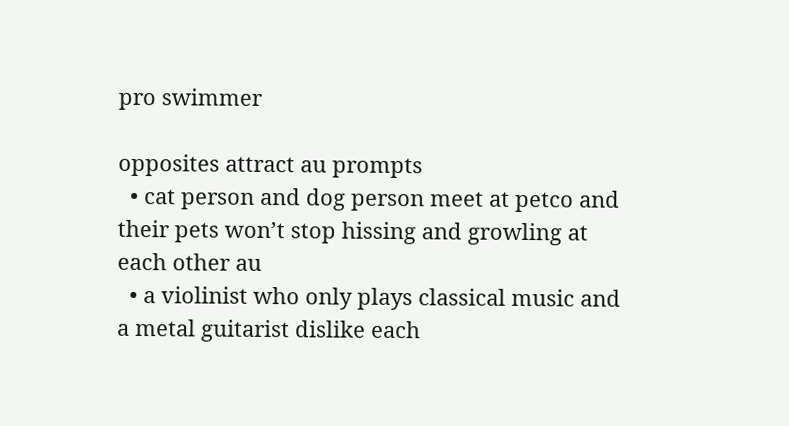pro swimmer

opposites attract au prompts
  • cat person and dog person meet at petco and their pets won’t stop hissing and growling at each other au
  • a violinist who only plays classical music and a metal guitarist dislike each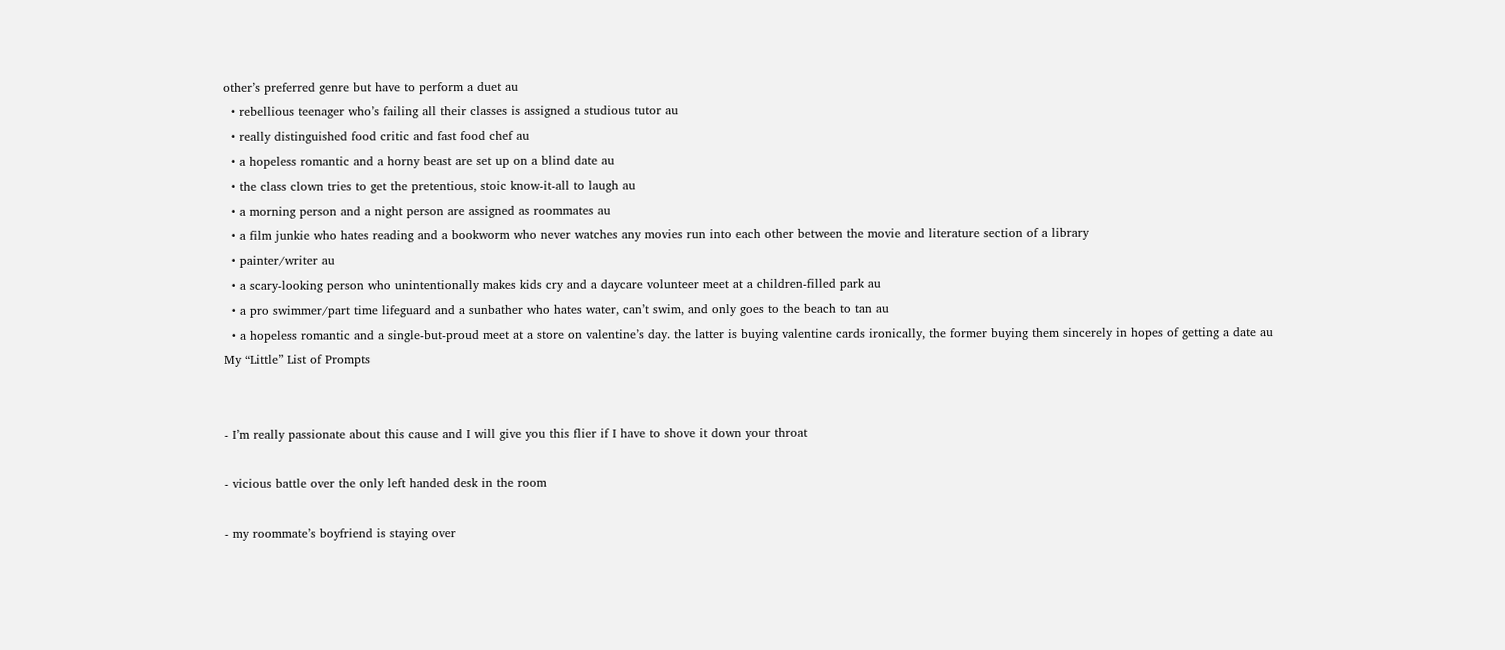other’s preferred genre but have to perform a duet au
  • rebellious teenager who’s failing all their classes is assigned a studious tutor au
  • really distinguished food critic and fast food chef au
  • a hopeless romantic and a horny beast are set up on a blind date au
  • the class clown tries to get the pretentious, stoic know-it-all to laugh au
  • a morning person and a night person are assigned as roommates au
  • a film junkie who hates reading and a bookworm who never watches any movies run into each other between the movie and literature section of a library
  • painter/writer au
  • a scary-looking person who unintentionally makes kids cry and a daycare volunteer meet at a children-filled park au
  • a pro swimmer/part time lifeguard and a sunbather who hates water, can’t swim, and only goes to the beach to tan au
  • a hopeless romantic and a single-but-proud meet at a store on valentine’s day. the latter is buying valentine cards ironically, the former buying them sincerely in hopes of getting a date au
My “Little” List of Prompts


- I’m really passionate about this cause and I will give you this flier if I have to shove it down your throat

- vicious battle over the only left handed desk in the room

- my roommate’s boyfriend is staying over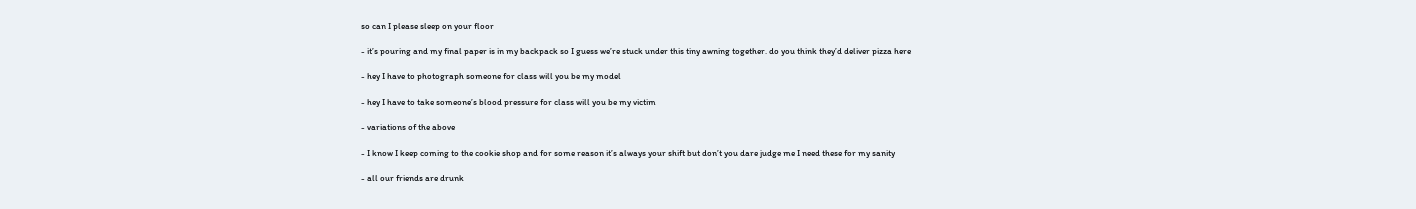so can I please sleep on your floor

- it’s pouring and my final paper is in my backpack so I guess we’re stuck under this tiny awning together. do you think they’d deliver pizza here

- hey I have to photograph someone for class will you be my model

- hey I have to take someone’s blood pressure for class will you be my victim

- variations of the above

- I know I keep coming to the cookie shop and for some reason it’s always your shift but don’t you dare judge me I need these for my sanity

- all our friends are drunk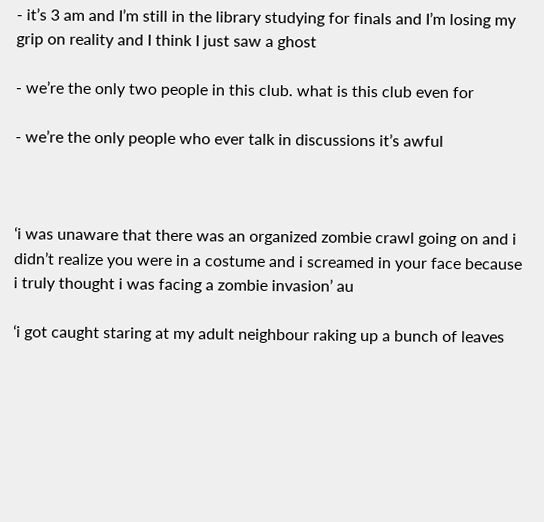- it’s 3 am and I’m still in the library studying for finals and I’m losing my grip on reality and I think I just saw a ghost

- we’re the only two people in this club. what is this club even for

- we’re the only people who ever talk in discussions it’s awful



‘i was unaware that there was an organized zombie crawl going on and i didn’t realize you were in a costume and i screamed in your face because i truly thought i was facing a zombie invasion’ au

‘i got caught staring at my adult neighbour raking up a bunch of leaves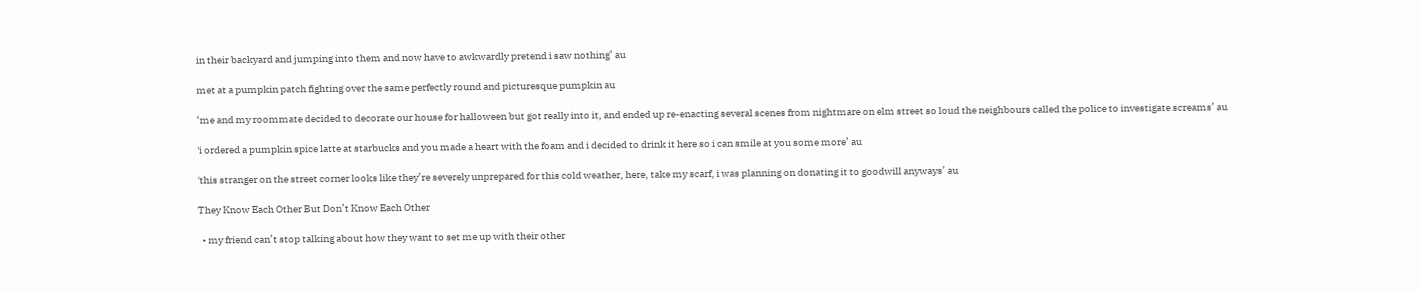in their backyard and jumping into them and now have to awkwardly pretend i saw nothing’ au

met at a pumpkin patch fighting over the same perfectly round and picturesque pumpkin au

‘me and my roommate decided to decorate our house for halloween but got really into it, and ended up re-enacting several scenes from nightmare on elm street so loud the neighbours called the police to investigate screams’ au

'i ordered a pumpkin spice latte at starbucks and you made a heart with the foam and i decided to drink it here so i can smile at you some more’ au

'this stranger on the street corner looks like they’re severely unprepared for this cold weather, here, take my scarf, i was planning on donating it to goodwill anyways’ au

They Know Each Other But Don’t Know Each Other

  • my friend can’t stop talking about how they want to set me up with their other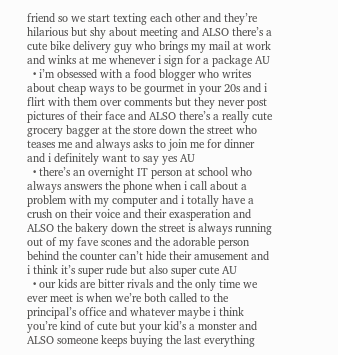friend so we start texting each other and they’re hilarious but shy about meeting and ALSO there’s a cute bike delivery guy who brings my mail at work and winks at me whenever i sign for a package AU
  • i’m obsessed with a food blogger who writes about cheap ways to be gourmet in your 20s and i flirt with them over comments but they never post pictures of their face and ALSO there’s a really cute grocery bagger at the store down the street who teases me and always asks to join me for dinner and i definitely want to say yes AU
  • there’s an overnight IT person at school who always answers the phone when i call about a problem with my computer and i totally have a crush on their voice and their exasperation and ALSO the bakery down the street is always running out of my fave scones and the adorable person behind the counter can’t hide their amusement and i think it’s super rude but also super cute AU
  • our kids are bitter rivals and the only time we ever meet is when we’re both called to the principal’s office and whatever maybe i think you’re kind of cute but your kid’s a monster and ALSO someone keeps buying the last everything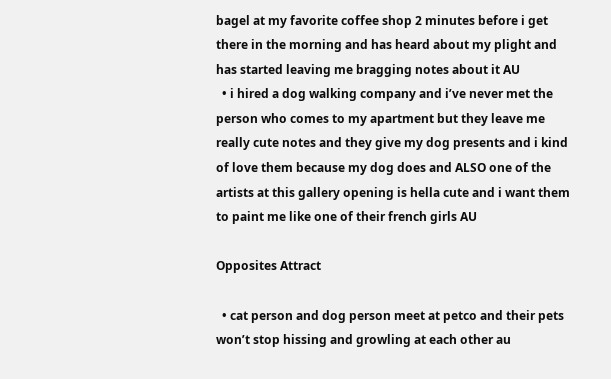bagel at my favorite coffee shop 2 minutes before i get there in the morning and has heard about my plight and has started leaving me bragging notes about it AU
  • i hired a dog walking company and i’ve never met the person who comes to my apartment but they leave me really cute notes and they give my dog presents and i kind of love them because my dog does and ALSO one of the artists at this gallery opening is hella cute and i want them to paint me like one of their french girls AU

Opposites Attract

  • cat person and dog person meet at petco and their pets won’t stop hissing and growling at each other au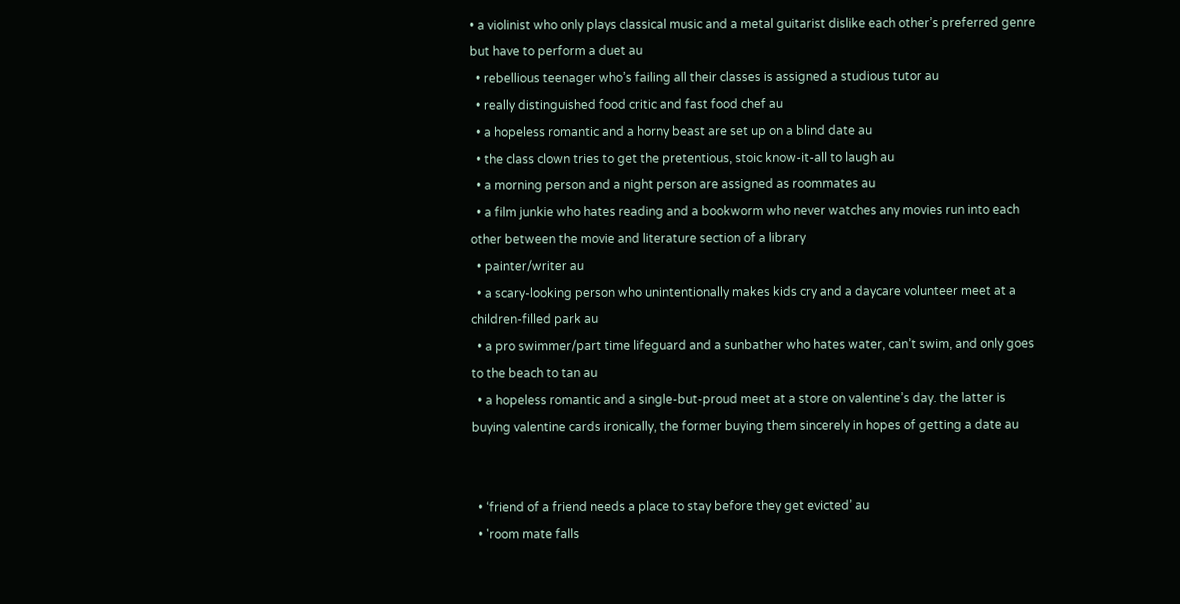• a violinist who only plays classical music and a metal guitarist dislike each other’s preferred genre but have to perform a duet au
  • rebellious teenager who’s failing all their classes is assigned a studious tutor au
  • really distinguished food critic and fast food chef au
  • a hopeless romantic and a horny beast are set up on a blind date au
  • the class clown tries to get the pretentious, stoic know-it-all to laugh au
  • a morning person and a night person are assigned as roommates au
  • a film junkie who hates reading and a bookworm who never watches any movies run into each other between the movie and literature section of a library
  • painter/writer au
  • a scary-looking person who unintentionally makes kids cry and a daycare volunteer meet at a children-filled park au
  • a pro swimmer/part time lifeguard and a sunbather who hates water, can’t swim, and only goes to the beach to tan au
  • a hopeless romantic and a single-but-proud meet at a store on valentine’s day. the latter is buying valentine cards ironically, the former buying them sincerely in hopes of getting a date au


  • ‘friend of a friend needs a place to stay before they get evicted’ au
  • 'room mate falls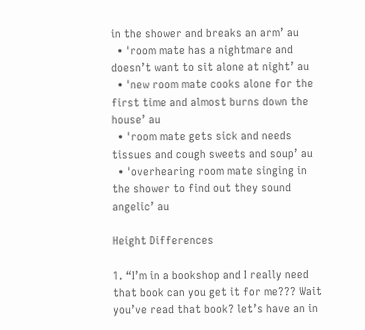in the shower and breaks an arm’ au
  • 'room mate has a nightmare and doesn’t want to sit alone at night’ au
  • 'new room mate cooks alone for the first time and almost burns down the house’ au
  • 'room mate gets sick and needs tissues and cough sweets and soup’ au
  • 'overhearing room mate singing in the shower to find out they sound angelic’ au

Height Differences

1. “I’m in a bookshop and I really need that book can you get it for me??? Wait you’ve read that book? let’s have an in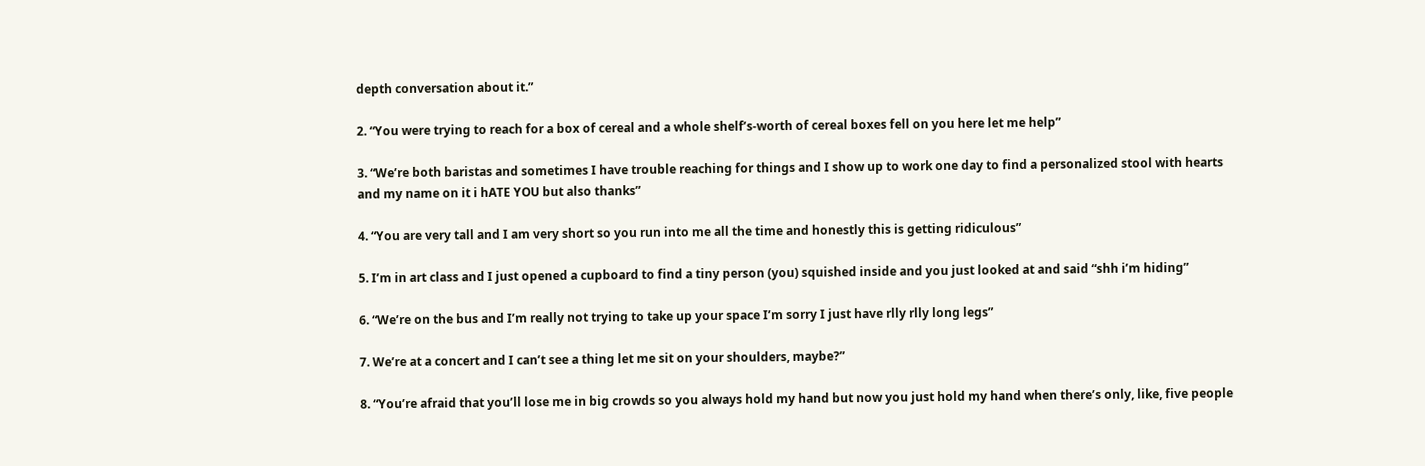depth conversation about it.”

2. “You were trying to reach for a box of cereal and a whole shelf’s-worth of cereal boxes fell on you here let me help”

3. “We’re both baristas and sometimes I have trouble reaching for things and I show up to work one day to find a personalized stool with hearts and my name on it i hATE YOU but also thanks”

4. “You are very tall and I am very short so you run into me all the time and honestly this is getting ridiculous”

5. I’m in art class and I just opened a cupboard to find a tiny person (you) squished inside and you just looked at and said “shh i’m hiding”

6. “We’re on the bus and I’m really not trying to take up your space I’m sorry I just have rlly rlly long legs”

7. We’re at a concert and I can’t see a thing let me sit on your shoulders, maybe?”

8. “You’re afraid that you’ll lose me in big crowds so you always hold my hand but now you just hold my hand when there’s only, like, five people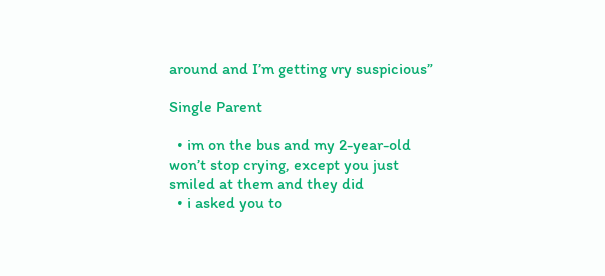around and I’m getting vry suspicious”

Single Parent

  • im on the bus and my 2-year-old won’t stop crying, except you just smiled at them and they did
  • i asked you to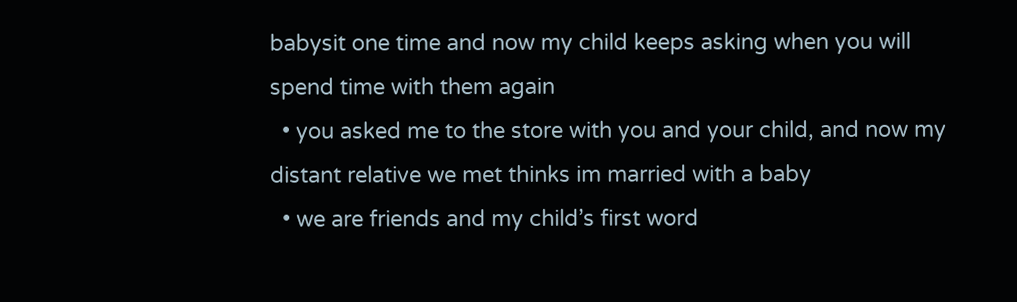babysit one time and now my child keeps asking when you will spend time with them again
  • you asked me to the store with you and your child, and now my distant relative we met thinks im married with a baby
  • we are friends and my child’s first word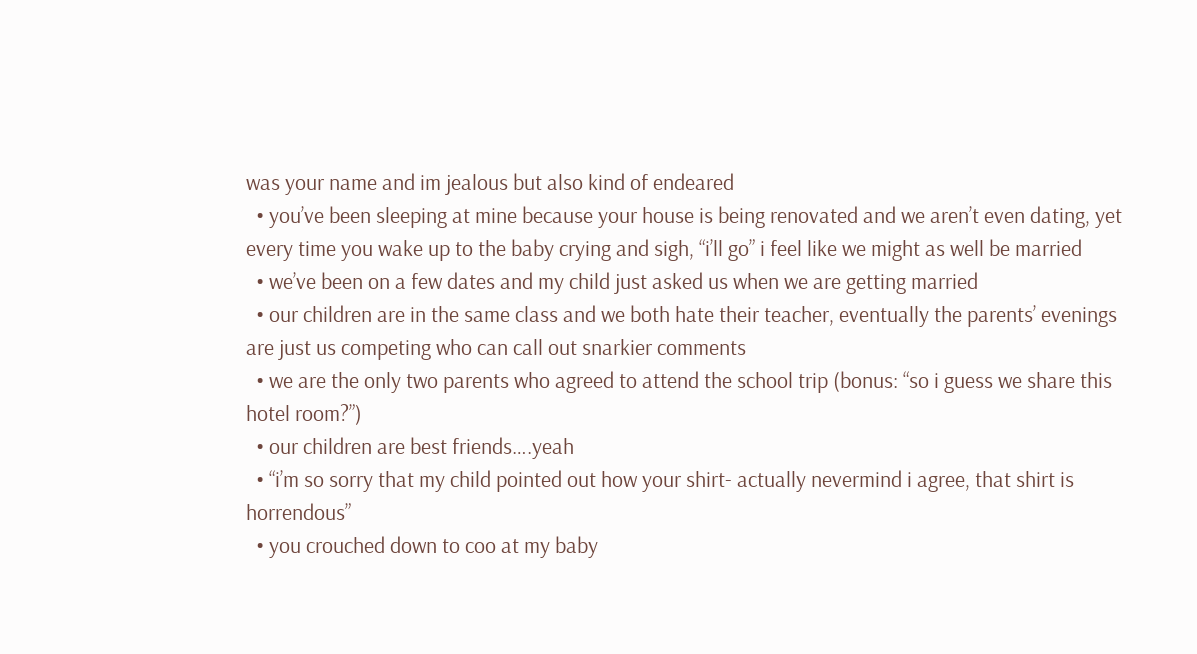was your name and im jealous but also kind of endeared
  • you’ve been sleeping at mine because your house is being renovated and we aren’t even dating, yet every time you wake up to the baby crying and sigh, “i’ll go” i feel like we might as well be married
  • we’ve been on a few dates and my child just asked us when we are getting married
  • our children are in the same class and we both hate their teacher, eventually the parents’ evenings are just us competing who can call out snarkier comments
  • we are the only two parents who agreed to attend the school trip (bonus: “so i guess we share this hotel room?”)
  • our children are best friends….yeah
  • “i’m so sorry that my child pointed out how your shirt- actually nevermind i agree, that shirt is horrendous”
  • you crouched down to coo at my baby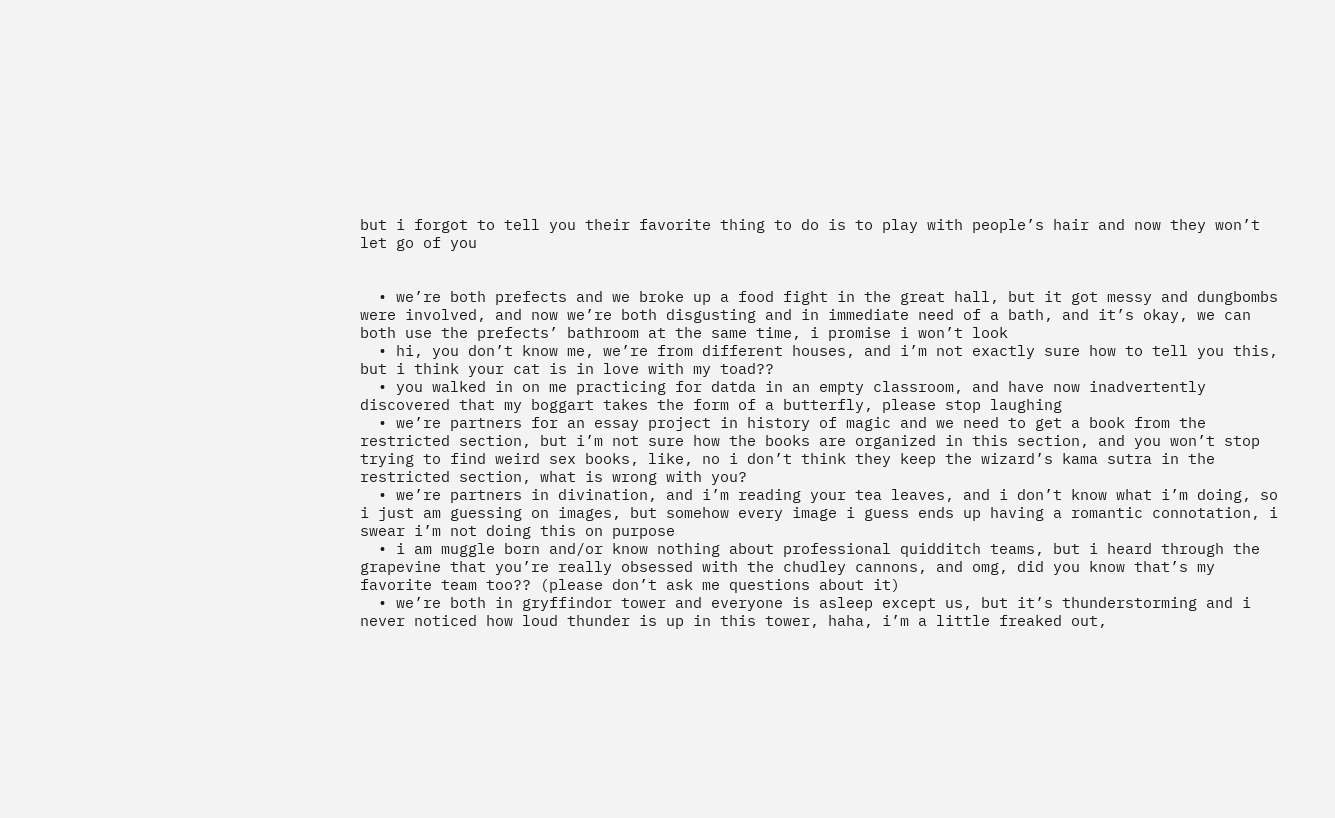but i forgot to tell you their favorite thing to do is to play with people’s hair and now they won’t let go of you


  • we’re both prefects and we broke up a food fight in the great hall, but it got messy and dungbombs were involved, and now we’re both disgusting and in immediate need of a bath, and it’s okay, we can both use the prefects’ bathroom at the same time, i promise i won’t look
  • hi, you don’t know me, we’re from different houses, and i’m not exactly sure how to tell you this, but i think your cat is in love with my toad??
  • you walked in on me practicing for datda in an empty classroom, and have now inadvertently discovered that my boggart takes the form of a butterfly, please stop laughing
  • we’re partners for an essay project in history of magic and we need to get a book from the restricted section, but i’m not sure how the books are organized in this section, and you won’t stop trying to find weird sex books, like, no i don’t think they keep the wizard’s kama sutra in the restricted section, what is wrong with you?
  • we’re partners in divination, and i’m reading your tea leaves, and i don’t know what i’m doing, so i just am guessing on images, but somehow every image i guess ends up having a romantic connotation, i swear i’m not doing this on purpose
  • i am muggle born and/or know nothing about professional quidditch teams, but i heard through the grapevine that you’re really obsessed with the chudley cannons, and omg, did you know that’s my favorite team too?? (please don’t ask me questions about it)
  • we’re both in gryffindor tower and everyone is asleep except us, but it’s thunderstorming and i never noticed how loud thunder is up in this tower, haha, i’m a little freaked out,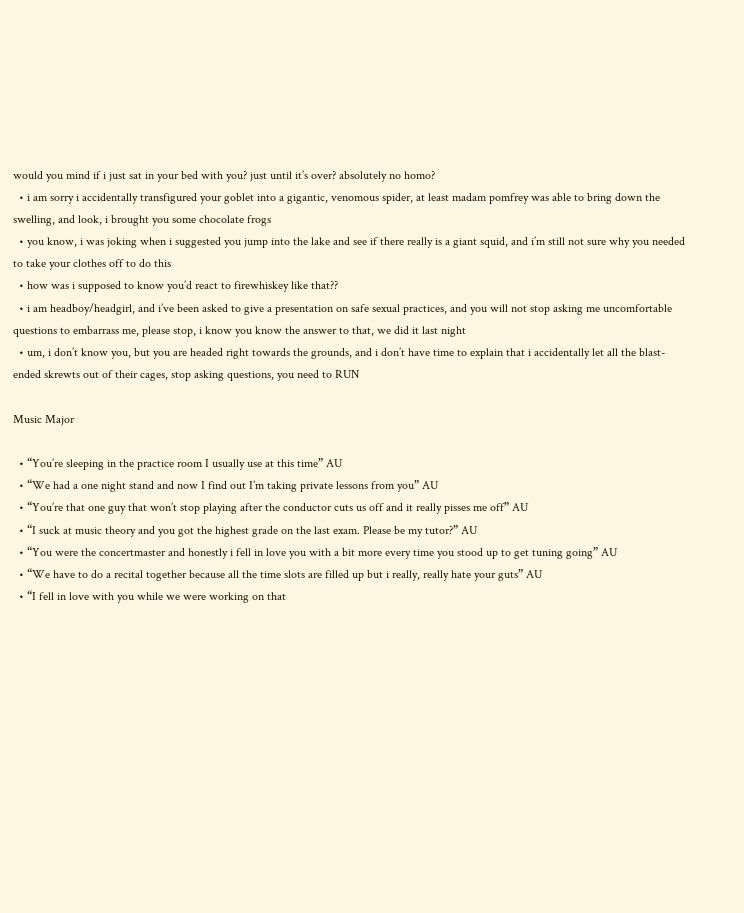would you mind if i just sat in your bed with you? just until it’s over? absolutely no homo?
  • i am sorry i accidentally transfigured your goblet into a gigantic, venomous spider, at least madam pomfrey was able to bring down the swelling, and look, i brought you some chocolate frogs
  • you know, i was joking when i suggested you jump into the lake and see if there really is a giant squid, and i’m still not sure why you needed to take your clothes off to do this
  • how was i supposed to know you’d react to firewhiskey like that??
  • i am headboy/headgirl, and i’ve been asked to give a presentation on safe sexual practices, and you will not stop asking me uncomfortable questions to embarrass me, please stop, i know you know the answer to that, we did it last night
  • um, i don’t know you, but you are headed right towards the grounds, and i don’t have time to explain that i accidentally let all the blast-ended skrewts out of their cages, stop asking questions, you need to RUN

Music Major

  • “You’re sleeping in the practice room I usually use at this time” AU
  • “We had a one night stand and now I find out I’m taking private lessons from you” AU
  • “You’re that one guy that won’t stop playing after the conductor cuts us off and it really pisses me off” AU
  • “I suck at music theory and you got the highest grade on the last exam. Please be my tutor?” AU
  • “You were the concertmaster and honestly i fell in love you with a bit more every time you stood up to get tuning going” AU
  • “We have to do a recital together because all the time slots are filled up but i really, really hate your guts” AU
  • “I fell in love with you while we were working on that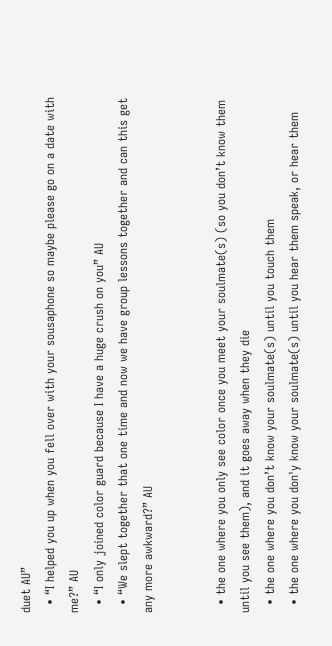duet AU”
  • “I helped you up when you fell over with your sousaphone so maybe please go on a date with me?” AU
  • “I only joined color guard because I have a huge crush on you” AU
  • “We slept together that one time and now we have group lessons together and can this get any more awkward?” AU


  • the one where you only see color once you meet your soulmate(s) (so you don’t know them until you see them), and it goes away when they die
  • the one where you don’t know your soulmate(s) until you touch them
  • the one where you don'y know your soulmate(s) until you hear them speak, or hear them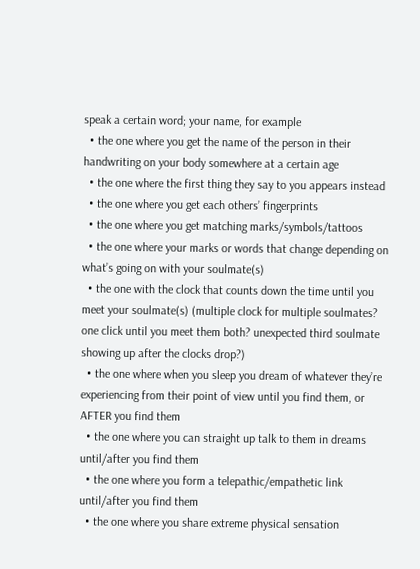speak a certain word; your name, for example
  • the one where you get the name of the person in their handwriting on your body somewhere at a certain age
  • the one where the first thing they say to you appears instead
  • the one where you get each others’ fingerprints
  • the one where you get matching marks/symbols/tattoos
  • the one where your marks or words that change depending on what’s going on with your soulmate(s)
  • the one with the clock that counts down the time until you meet your soulmate(s) (multiple clock for multiple soulmates? one click until you meet them both? unexpected third soulmate showing up after the clocks drop?)
  • the one where when you sleep you dream of whatever they’re experiencing from their point of view until you find them, or AFTER you find them
  • the one where you can straight up talk to them in dreams until/after you find them
  • the one where you form a telepathic/empathetic link until/after you find them
  • the one where you share extreme physical sensation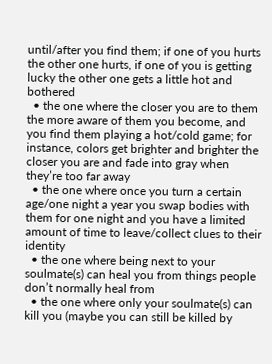until/after you find them; if one of you hurts the other one hurts, if one of you is getting lucky the other one gets a little hot and bothered
  • the one where the closer you are to them the more aware of them you become, and you find them playing a hot/cold game; for instance, colors get brighter and brighter the closer you are and fade into gray when they’re too far away
  • the one where once you turn a certain age/one night a year you swap bodies with them for one night and you have a limited amount of time to leave/collect clues to their identity
  • the one where being next to your soulmate(s) can heal you from things people don’t normally heal from
  • the one where only your soulmate(s) can kill you (maybe you can still be killed by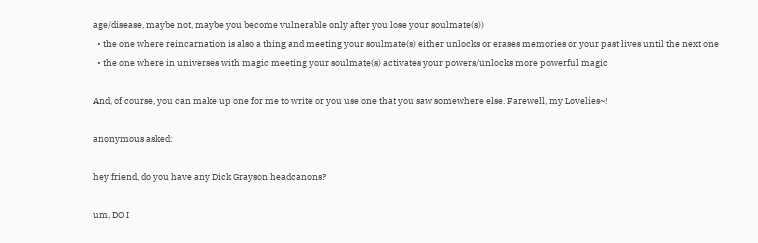age/disease, maybe not, maybe you become vulnerable only after you lose your soulmate(s))
  • the one where reincarnation is also a thing and meeting your soulmate(s) either unlocks or erases memories or your past lives until the next one
  • the one where in universes with magic meeting your soulmate(s) activates your powers/unlocks more powerful magic

And, of course, you can make up one for me to write or you use one that you saw somewhere else. Farewell, my Lovelies~!

anonymous asked:

hey friend, do you have any Dick Grayson headcanons?

um, DO I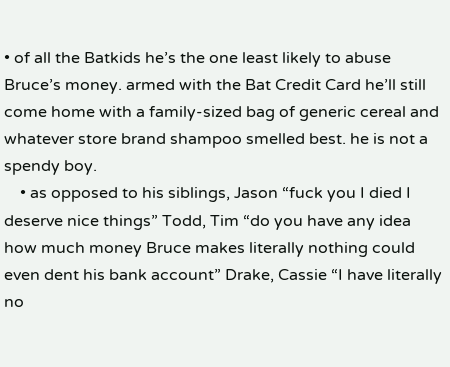• of all the Batkids he’s the one least likely to abuse Bruce’s money. armed with the Bat Credit Card he’ll still come home with a family-sized bag of generic cereal and whatever store brand shampoo smelled best. he is not a spendy boy.
    • as opposed to his siblings, Jason “fuck you I died I deserve nice things” Todd, Tim “do you have any idea how much money Bruce makes literally nothing could even dent his bank account” Drake, Cassie “I have literally no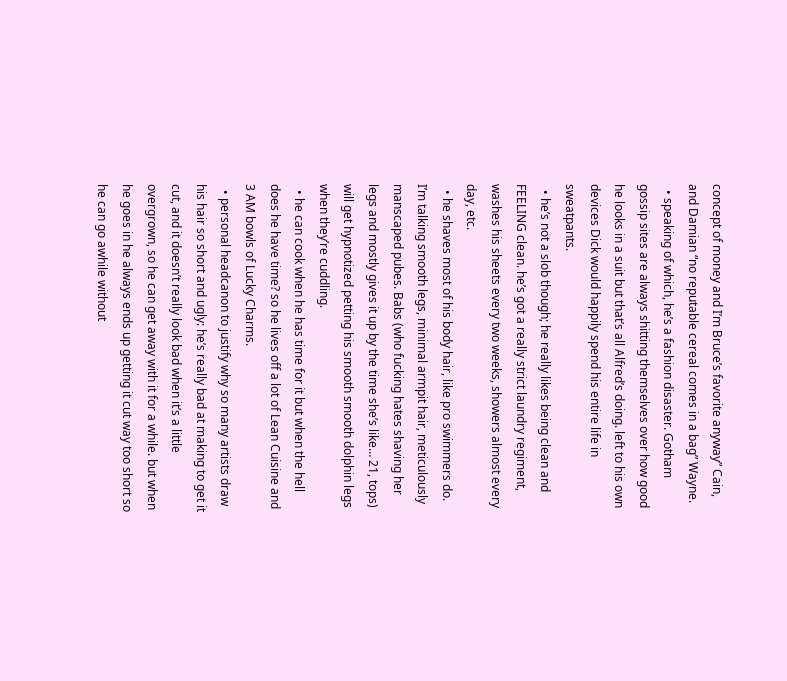concept of money and I’m Bruce’s favorite anyway” Cain, and Damian “no reputable cereal comes in a bag” Wayne.
  • speaking of which, he’s a fashion disaster. Gotham gossip sites are always shitting themselves over how good he looks in a suit but that’s all Alfred’s doing. left to his own devices Dick would happily spend his entire life in sweatpants.
  • he’s not a slob though; he really likes being clean and FEELING clean. he’s got a really strict laundry regiment, washes his sheets every two weeks, showers almost every day, etc.
  • he shaves most of his body hair, like pro swimmers do. I’m talking smooth legs, minimal armpit hair, meticulously manscaped pubes. Babs (who fucking hates shaving her legs and mostly gives it up by the time she’s like… 21, tops) will get hypnotized petting his smooth smooth dolphin legs when they’re cuddling.
  • he can cook when he has time for it but when the hell does he have time? so he lives off a lot of Lean Cuisine and 3 AM bowls of Lucky Charms.
  • personal headcanon to justify why so many artists draw his hair so short and ugly: he’s really bad at making to get it cut, and it doesn’t really look bad when it’s a little overgrown, so he can get away with it for a while. but when he goes in he always ends up getting it cut way too short so he can go awhile without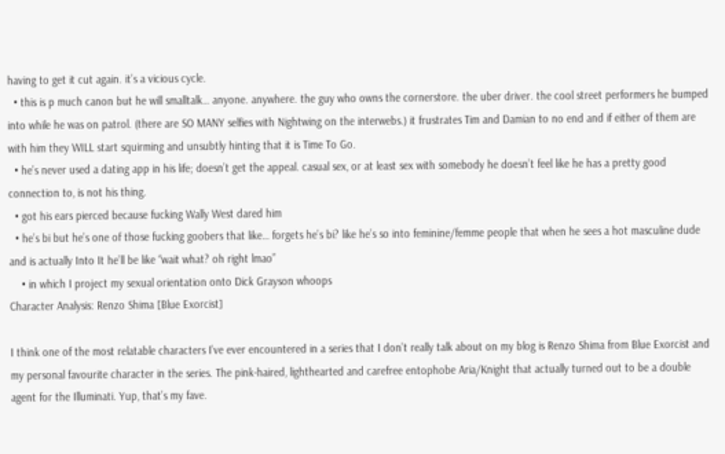having to get it cut again. it’s a vicious cycle.
  • this is p much canon but he will smalltalk… anyone. anywhere. the guy who owns the cornerstore. the uber driver. the cool street performers he bumped into while he was on patrol. (there are SO MANY selfies with Nightwing on the interwebs.) it frustrates Tim and Damian to no end and if either of them are with him they WILL start squirming and unsubtly hinting that it is Time To Go.
  • he’s never used a dating app in his life; doesn’t get the appeal. casual sex, or at least sex with somebody he doesn’t feel like he has a pretty good connection to, is not his thing.
  • got his ears pierced because fucking Wally West dared him
  • he’s bi but he’s one of those fucking goobers that like… forgets he’s bi? like he’s so into feminine/femme people that when he sees a hot masculine dude and is actually Into It he’ll be like “wait what? oh right lmao”
    • in which I project my sexual orientation onto Dick Grayson whoops
Character Analysis: Renzo Shima [Blue Exorcist]

I think one of the most relatable characters I’ve ever encountered in a series that I don’t really talk about on my blog is Renzo Shima from Blue Exorcist and my personal favourite character in the series. The pink-haired, lighthearted and carefree entophobe Aria/Knight that actually turned out to be a double agent for the Illuminati. Yup, that’s my fave.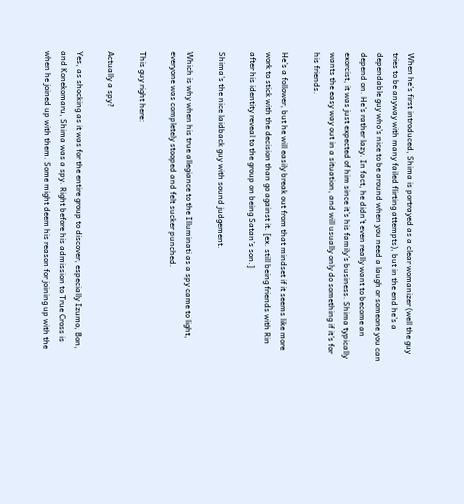When he’s first introduced, Shima is portrayed as a clear womanizer (well the guy tries to be anyway with many failed flirting attempts), but in the end he’s a dependable guy who’s nice to be around when you need a laugh or someone you can depend on. He’s rather lazy. In fact, he didn’t even really want to become an exorcist, it was just expected of him since it’s his family’s business. Shima typically wants the easy way out in a situation, and will usually only do something if it’s for his friends.

He’s a follower, but he will easily break out from that mindset if it seems like more work to stick with the decision than go against it. [ex. still being friends with Rin after his identity reveal to the group on being Satan’s son.]

Shima’s the nice laidback guy with sound judgement.

Which is why when his true allegiance to the Illuminati as a spy came to light, everyone was completely stooped and felt sucker punched.

This guy right here:

Actually a spy?

Yes, as shocking as it was for the entire group to discover, especially Izumo, Bon, and Konekomaru, Shima was a spy. Right before his admission to True Cross is when he joined up with them. Some might deem his reason for joining up with the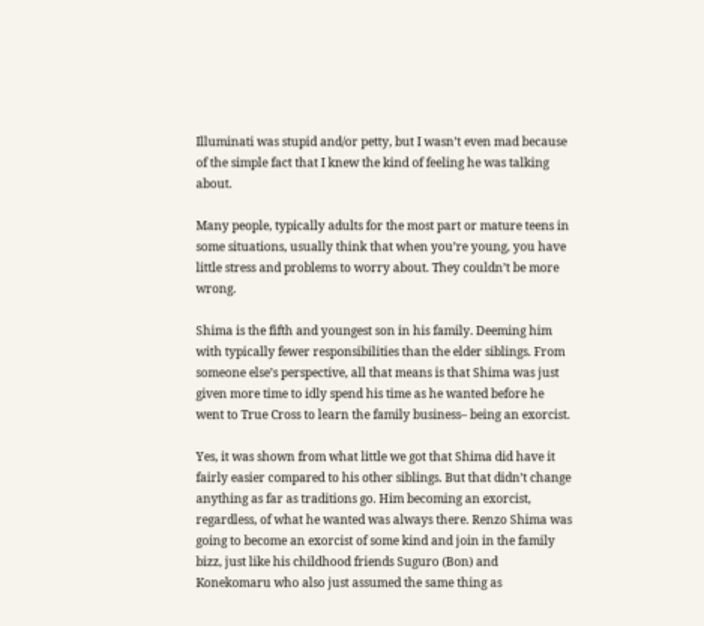Illuminati was stupid and/or petty, but I wasn’t even mad because of the simple fact that I knew the kind of feeling he was talking about.

Many people, typically adults for the most part or mature teens in some situations, usually think that when you’re young, you have little stress and problems to worry about. They couldn’t be more wrong.

Shima is the fifth and youngest son in his family. Deeming him with typically fewer responsibilities than the elder siblings. From someone else’s perspective, all that means is that Shima was just given more time to idly spend his time as he wanted before he went to True Cross to learn the family business– being an exorcist.

Yes, it was shown from what little we got that Shima did have it fairly easier compared to his other siblings. But that didn’t change anything as far as traditions go. Him becoming an exorcist, regardless, of what he wanted was always there. Renzo Shima was going to become an exorcist of some kind and join in the family bizz, just like his childhood friends Suguro (Bon) and Konekomaru who also just assumed the same thing as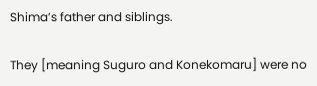Shima’s father and siblings.

They [meaning Suguro and Konekomaru] were no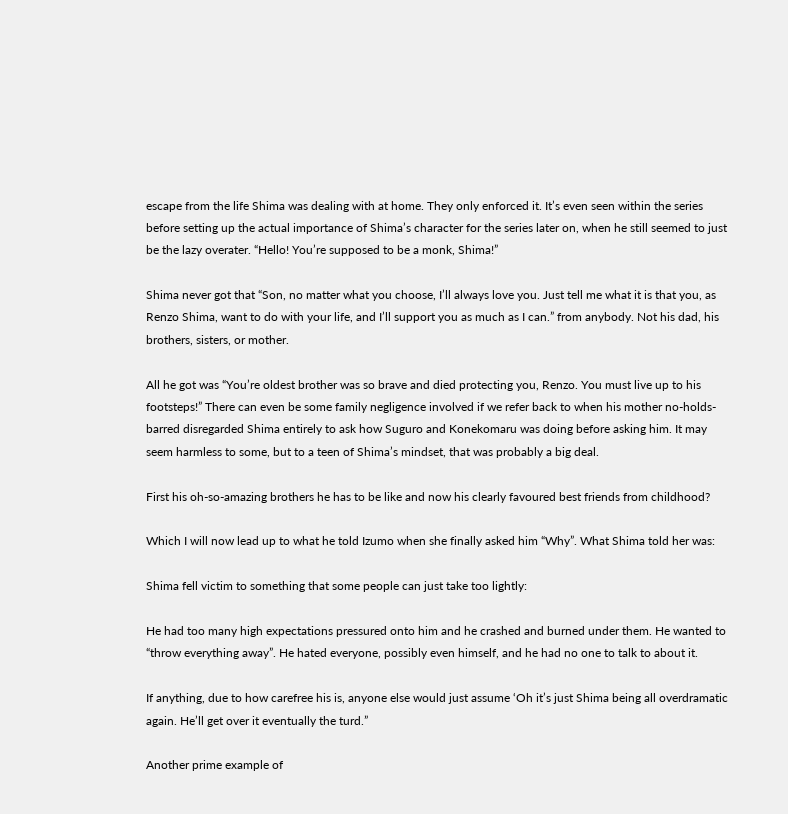escape from the life Shima was dealing with at home. They only enforced it. It’s even seen within the series before setting up the actual importance of Shima’s character for the series later on, when he still seemed to just be the lazy overater. “Hello! You’re supposed to be a monk, Shima!”

Shima never got that “Son, no matter what you choose, I’ll always love you. Just tell me what it is that you, as Renzo Shima, want to do with your life, and I’ll support you as much as I can.” from anybody. Not his dad, his brothers, sisters, or mother.

All he got was “You’re oldest brother was so brave and died protecting you, Renzo. You must live up to his footsteps!” There can even be some family negligence involved if we refer back to when his mother no-holds-barred disregarded Shima entirely to ask how Suguro and Konekomaru was doing before asking him. It may seem harmless to some, but to a teen of Shima’s mindset, that was probably a big deal.

First his oh-so-amazing brothers he has to be like and now his clearly favoured best friends from childhood?

Which I will now lead up to what he told Izumo when she finally asked him “Why”. What Shima told her was:

Shima fell victim to something that some people can just take too lightly:

He had too many high expectations pressured onto him and he crashed and burned under them. He wanted to “throw everything away”. He hated everyone, possibly even himself, and he had no one to talk to about it.

If anything, due to how carefree his is, anyone else would just assume ‘Oh it’s just Shima being all overdramatic again. He’ll get over it eventually the turd.”

Another prime example of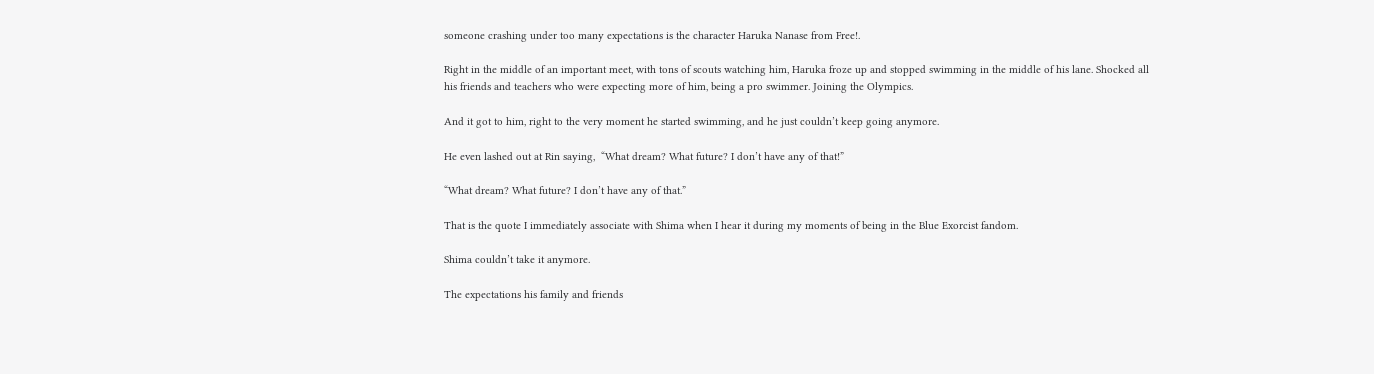someone crashing under too many expectations is the character Haruka Nanase from Free!.

Right in the middle of an important meet, with tons of scouts watching him, Haruka froze up and stopped swimming in the middle of his lane. Shocked all his friends and teachers who were expecting more of him, being a pro swimmer. Joining the Olympics.

And it got to him, right to the very moment he started swimming, and he just couldn’t keep going anymore.

He even lashed out at Rin saying,  “What dream? What future? I don’t have any of that!”

“What dream? What future? I don’t have any of that.”

That is the quote I immediately associate with Shima when I hear it during my moments of being in the Blue Exorcist fandom.

Shima couldn’t take it anymore.

The expectations his family and friends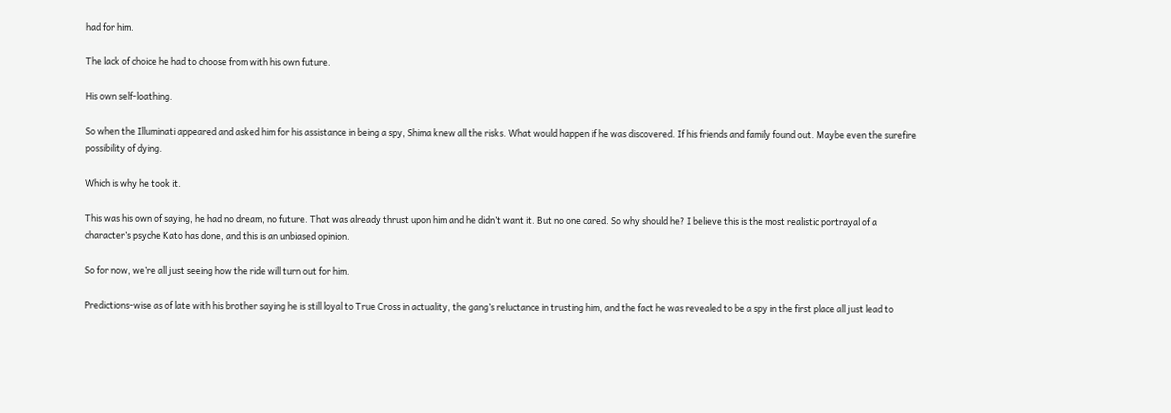had for him.

The lack of choice he had to choose from with his own future.

His own self-loathing.

So when the Illuminati appeared and asked him for his assistance in being a spy, Shima knew all the risks. What would happen if he was discovered. If his friends and family found out. Maybe even the surefire possibility of dying.

Which is why he took it.

This was his own of saying, he had no dream, no future. That was already thrust upon him and he didn’t want it. But no one cared. So why should he? I believe this is the most realistic portrayal of a character’s psyche Kato has done, and this is an unbiased opinion.

So for now, we’re all just seeing how the ride will turn out for him.

Predictions-wise as of late with his brother saying he is still loyal to True Cross in actuality, the gang’s reluctance in trusting him, and the fact he was revealed to be a spy in the first place all just lead to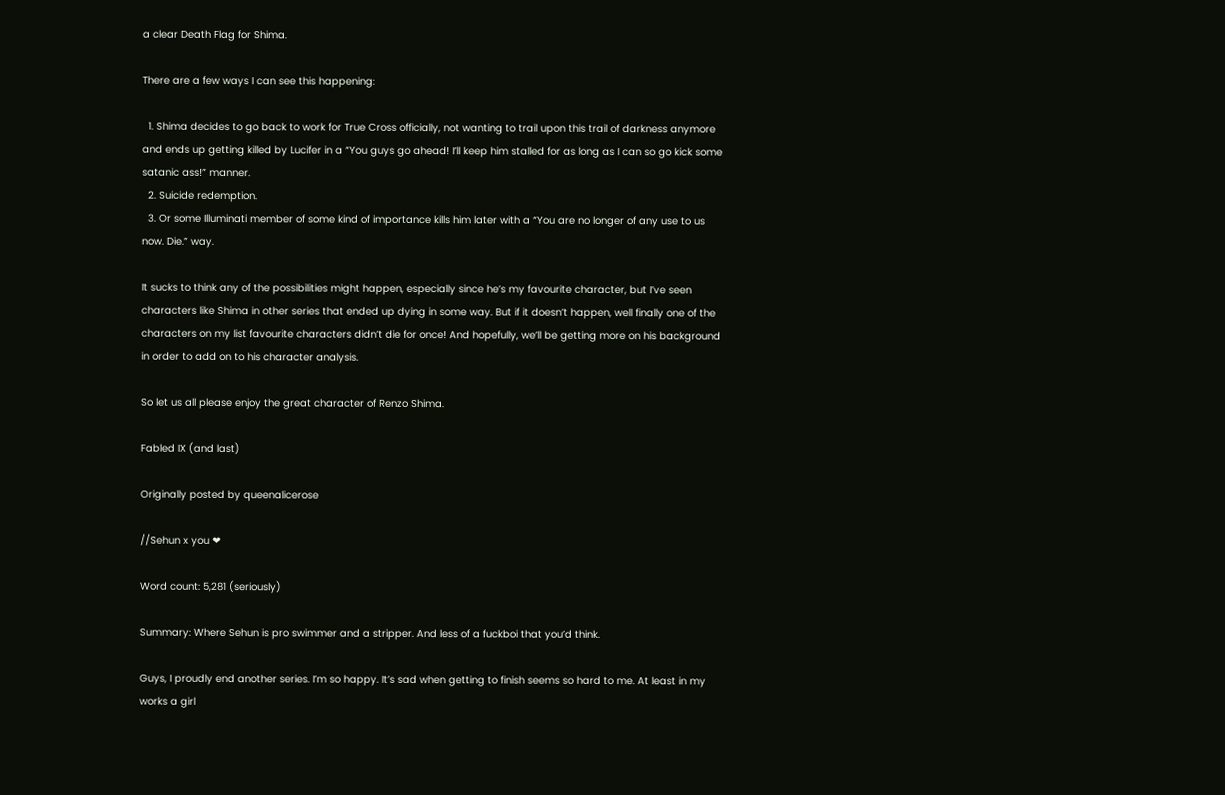a clear Death Flag for Shima.

There are a few ways I can see this happening:

  1. Shima decides to go back to work for True Cross officially, not wanting to trail upon this trail of darkness anymore and ends up getting killed by Lucifer in a “You guys go ahead! I’ll keep him stalled for as long as I can so go kick some satanic ass!” manner.
  2. Suicide redemption.
  3. Or some Illuminati member of some kind of importance kills him later with a “You are no longer of any use to us now. Die.” way.

It sucks to think any of the possibilities might happen, especially since he’s my favourite character, but I’ve seen characters like Shima in other series that ended up dying in some way. But if it doesn’t happen, well finally one of the characters on my list favourite characters didn’t die for once! And hopefully, we’ll be getting more on his background in order to add on to his character analysis.

So let us all please enjoy the great character of Renzo Shima.

Fabled IX (and last)

Originally posted by queenalicerose

//Sehun x you ❤

Word count: 5,281 (seriously)

Summary: Where Sehun is pro swimmer and a stripper. And less of a fuckboi that you’d think.

Guys, I proudly end another series. I’m so happy. It’s sad when getting to finish seems so hard to me. At least in my works a girl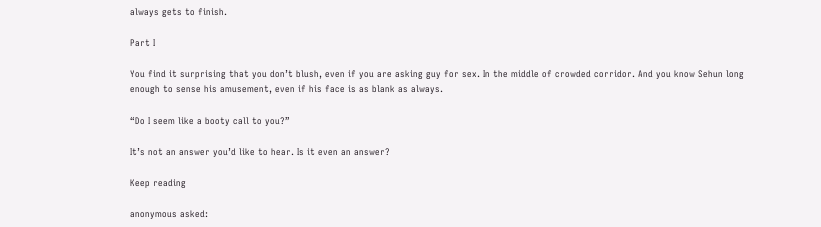always gets to finish.

Part I

You find it surprising that you don’t blush, even if you are asking guy for sex. In the middle of crowded corridor. And you know Sehun long enough to sense his amusement, even if his face is as blank as always.

“Do I seem like a booty call to you?”

It’s not an answer you’d like to hear. Is it even an answer?

Keep reading

anonymous asked: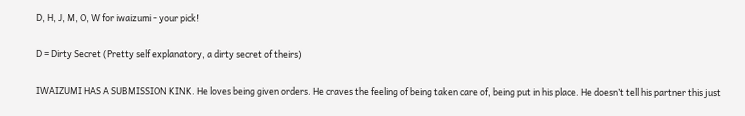D, H, J, M, O, W for iwaizumi - your pick!

D = Dirty Secret (Pretty self explanatory, a dirty secret of theirs)

IWAIZUMI HAS A SUBMISSION KINK. He loves being given orders. He craves the feeling of being taken care of, being put in his place. He doesn’t tell his partner this just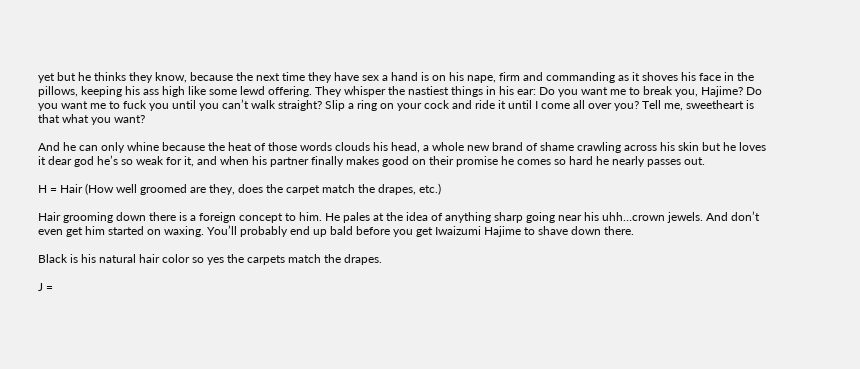yet but he thinks they know, because the next time they have sex a hand is on his nape, firm and commanding as it shoves his face in the pillows, keeping his ass high like some lewd offering. They whisper the nastiest things in his ear: Do you want me to break you, Hajime? Do you want me to fuck you until you can’t walk straight? Slip a ring on your cock and ride it until I come all over you? Tell me, sweetheart is that what you want?

And he can only whine because the heat of those words clouds his head, a whole new brand of shame crawling across his skin but he loves it dear god he’s so weak for it, and when his partner finally makes good on their promise he comes so hard he nearly passes out.

H = Hair (How well groomed are they, does the carpet match the drapes, etc.)

Hair grooming down there is a foreign concept to him. He pales at the idea of anything sharp going near his uhh…crown jewels. And don’t even get him started on waxing. You’ll probably end up bald before you get Iwaizumi Hajime to shave down there.

Black is his natural hair color so yes the carpets match the drapes.

J =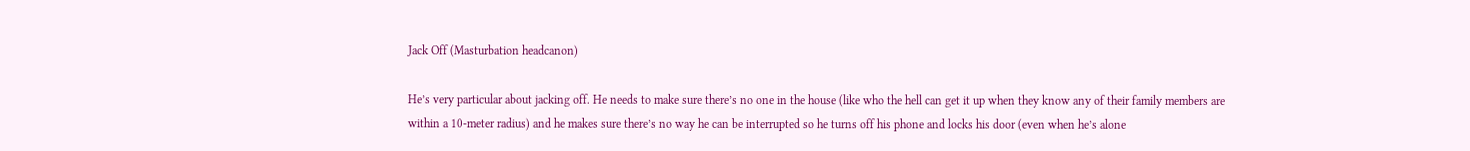Jack Off (Masturbation headcanon)

He’s very particular about jacking off. He needs to make sure there’s no one in the house (like who the hell can get it up when they know any of their family members are within a 10-meter radius) and he makes sure there’s no way he can be interrupted so he turns off his phone and locks his door (even when he’s alone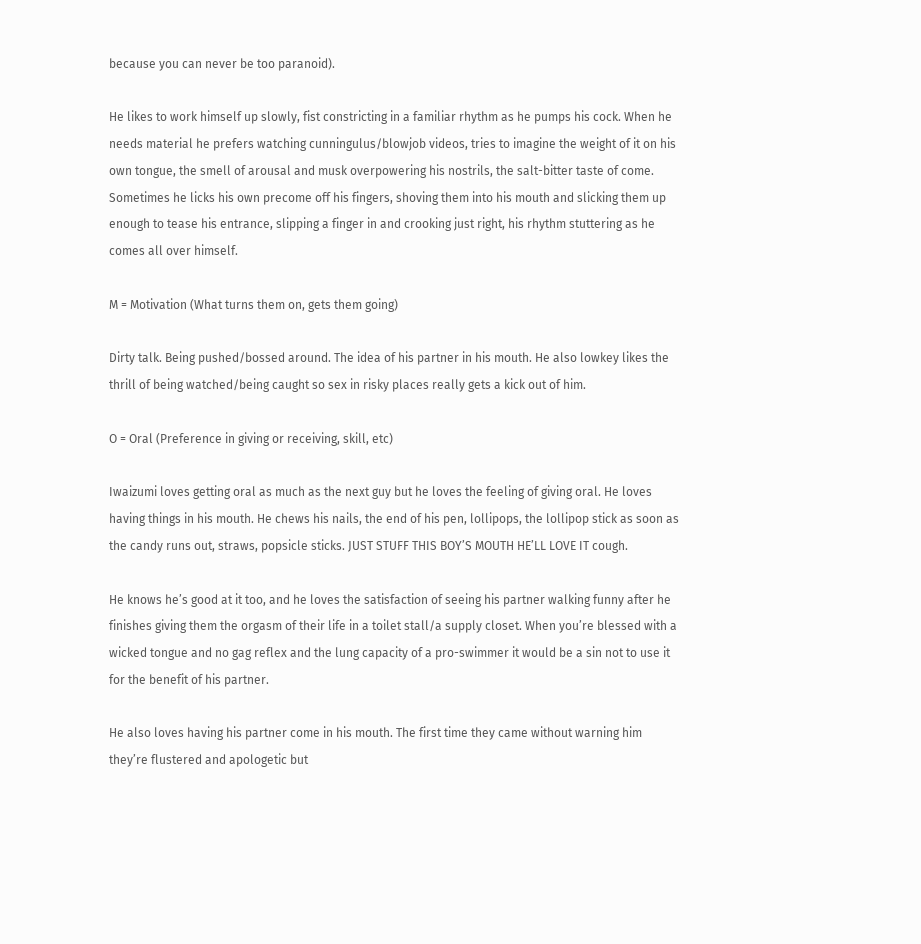because you can never be too paranoid).

He likes to work himself up slowly, fist constricting in a familiar rhythm as he pumps his cock. When he needs material he prefers watching cunningulus/blowjob videos, tries to imagine the weight of it on his own tongue, the smell of arousal and musk overpowering his nostrils, the salt-bitter taste of come. Sometimes he licks his own precome off his fingers, shoving them into his mouth and slicking them up enough to tease his entrance, slipping a finger in and crooking just right, his rhythm stuttering as he comes all over himself.

M = Motivation (What turns them on, gets them going)

Dirty talk. Being pushed/bossed around. The idea of his partner in his mouth. He also lowkey likes the thrill of being watched/being caught so sex in risky places really gets a kick out of him.

O = Oral (Preference in giving or receiving, skill, etc)

Iwaizumi loves getting oral as much as the next guy but he loves the feeling of giving oral. He loves having things in his mouth. He chews his nails, the end of his pen, lollipops, the lollipop stick as soon as the candy runs out, straws, popsicle sticks. JUST STUFF THIS BOY’S MOUTH HE’LL LOVE IT cough.

He knows he’s good at it too, and he loves the satisfaction of seeing his partner walking funny after he finishes giving them the orgasm of their life in a toilet stall/a supply closet. When you’re blessed with a wicked tongue and no gag reflex and the lung capacity of a pro-swimmer it would be a sin not to use it for the benefit of his partner.

He also loves having his partner come in his mouth. The first time they came without warning him they’re flustered and apologetic but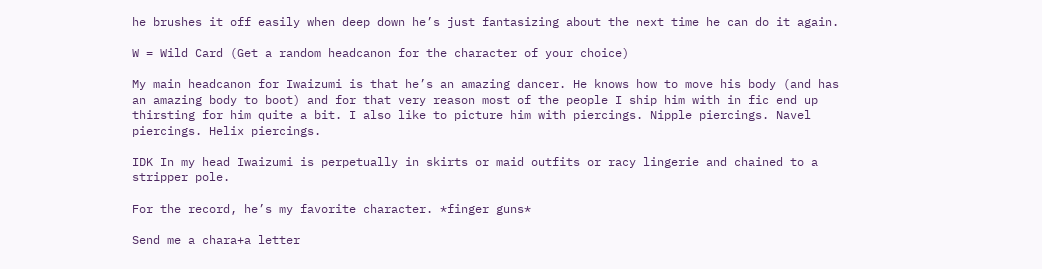he brushes it off easily when deep down he’s just fantasizing about the next time he can do it again.

W = Wild Card (Get a random headcanon for the character of your choice)

My main headcanon for Iwaizumi is that he’s an amazing dancer. He knows how to move his body (and has an amazing body to boot) and for that very reason most of the people I ship him with in fic end up thirsting for him quite a bit. I also like to picture him with piercings. Nipple piercings. Navel piercings. Helix piercings.

IDK In my head Iwaizumi is perpetually in skirts or maid outfits or racy lingerie and chained to a stripper pole.

For the record, he’s my favorite character. *finger guns*

Send me a chara+a letter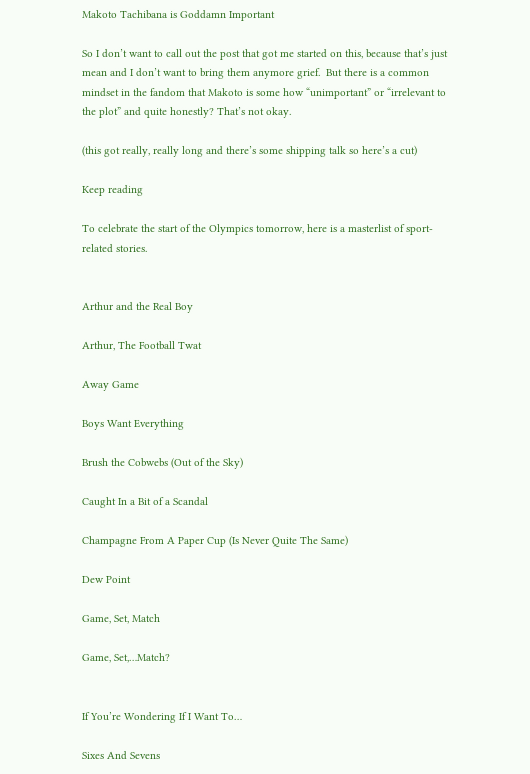Makoto Tachibana is Goddamn Important

So I don’t want to call out the post that got me started on this, because that’s just mean and I don’t want to bring them anymore grief.  But there is a common mindset in the fandom that Makoto is some how “unimportant” or “irrelevant to the plot” and quite honestly? That’s not okay.

(this got really, really long and there’s some shipping talk so here’s a cut)

Keep reading

To celebrate the start of the Olympics tomorrow, here is a masterlist of sport-related stories.


Arthur and the Real Boy

Arthur, The Football Twat

Away Game

Boys Want Everything

Brush the Cobwebs (Out of the Sky)

Caught In a Bit of a Scandal

Champagne From A Paper Cup (Is Never Quite The Same)

Dew Point

Game, Set, Match

Game, Set,…Match?


If You’re Wondering If I Want To…

Sixes And Sevens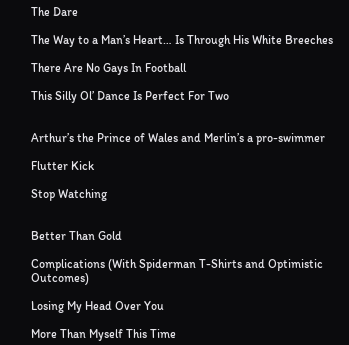The Dare

The Way to a Man’s Heart… Is Through His White Breeches

There Are No Gays In Football

This Silly Ol’ Dance Is Perfect For Two


Arthur’s the Prince of Wales and Merlin’s a pro-swimmer

Flutter Kick

Stop Watching


Better Than Gold

Complications (With Spiderman T-Shirts and Optimistic Outcomes)

Losing My Head Over You

More Than Myself This Time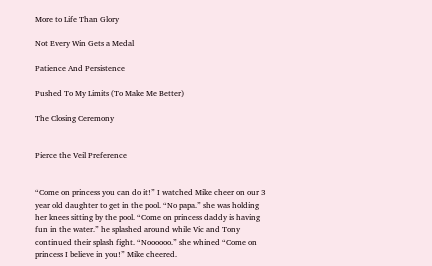More to Life Than Glory

Not Every Win Gets a Medal

Patience And Persistence

Pushed To My Limits (To Make Me Better)

The Closing Ceremony


Pierce the Veil Preference


“Come on princess you can do it!” I watched Mike cheer on our 3 year old daughter to get in the pool. “No papa.” she was holding her knees sitting by the pool. “Come on princess daddy is having fun in the water.” he splashed around while Vic and Tony continued their splash fight. “Noooooo.” she whined “Come on princess I believe in you!” Mike cheered.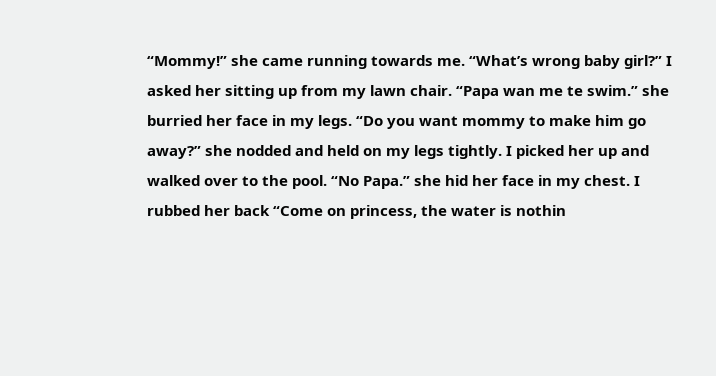“Mommy!” she came running towards me. “What’s wrong baby girl?” I asked her sitting up from my lawn chair. “Papa wan me te swim.” she burried her face in my legs. “Do you want mommy to make him go away?” she nodded and held on my legs tightly. I picked her up and walked over to the pool. “No Papa.” she hid her face in my chest. I rubbed her back “Come on princess, the water is nothin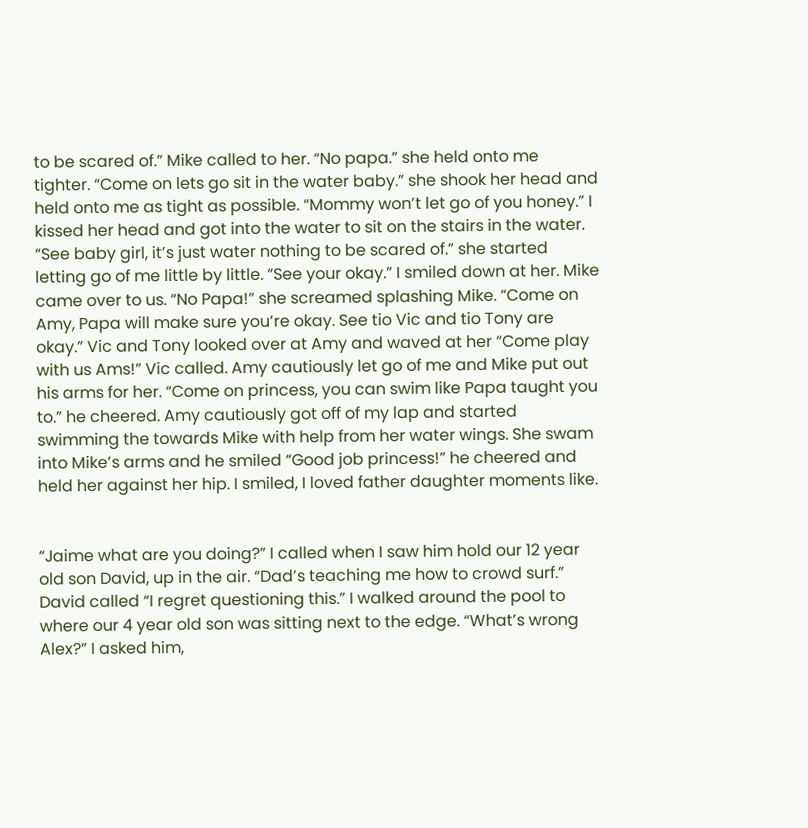to be scared of.” Mike called to her. “No papa.” she held onto me tighter. “Come on lets go sit in the water baby.” she shook her head and held onto me as tight as possible. “Mommy won’t let go of you honey.” I kissed her head and got into the water to sit on the stairs in the water. “See baby girl, it’s just water nothing to be scared of.” she started letting go of me little by little. “See your okay.” I smiled down at her. Mike came over to us. “No Papa!” she screamed splashing Mike. “Come on Amy, Papa will make sure you’re okay. See tio Vic and tio Tony are okay.” Vic and Tony looked over at Amy and waved at her “Come play with us Ams!” Vic called. Amy cautiously let go of me and Mike put out his arms for her. “Come on princess, you can swim like Papa taught you to.” he cheered. Amy cautiously got off of my lap and started swimming the towards Mike with help from her water wings. She swam into Mike’s arms and he smiled “Good job princess!” he cheered and held her against her hip. I smiled, I loved father daughter moments like.


“Jaime what are you doing?” I called when I saw him hold our 12 year old son David, up in the air. “Dad’s teaching me how to crowd surf.” David called “I regret questioning this.” I walked around the pool to where our 4 year old son was sitting next to the edge. “What’s wrong Alex?” I asked him,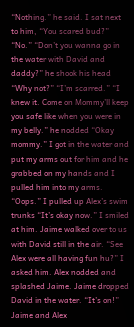“Nothing.” he said. I sat next to him, “You scared bud?” “No.” “Don’t you wanna go in the water with David and daddy?” he shook his head “Why not?” “I’m scarred.” “I knew it. Come on Mommy’ll keep you safe like when you were in my belly.” he nodded “Okay mommy.” I got in the water and put my arms out for him and he grabbed on my hands and I pulled him into my arms. “Oops.” I pulled up Alex’s swim trunks “It’s okay now.” I smiled at him. Jaime walked over to us with David still in the air. “See Alex were all having fun hu?” I asked him. Alex nodded and splashed Jaime. Jaime dropped David in the water. “It’s on!” Jaime and Alex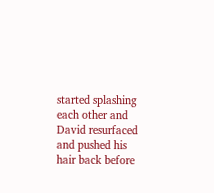started splashing each other and David resurfaced and pushed his hair back before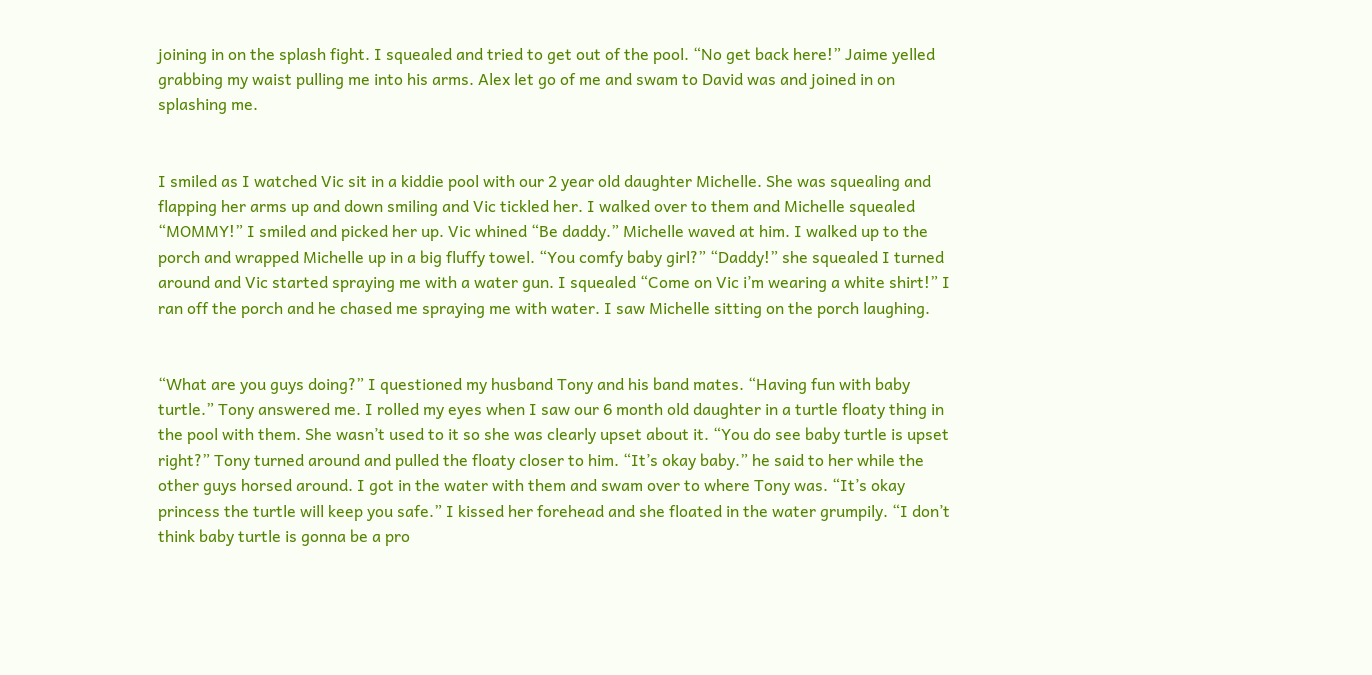joining in on the splash fight. I squealed and tried to get out of the pool. “No get back here!” Jaime yelled grabbing my waist pulling me into his arms. Alex let go of me and swam to David was and joined in on splashing me.


I smiled as I watched Vic sit in a kiddie pool with our 2 year old daughter Michelle. She was squealing and flapping her arms up and down smiling and Vic tickled her. I walked over to them and Michelle squealed “MOMMY!” I smiled and picked her up. Vic whined “Be daddy.” Michelle waved at him. I walked up to the porch and wrapped Michelle up in a big fluffy towel. “You comfy baby girl?” “Daddy!” she squealed I turned around and Vic started spraying me with a water gun. I squealed “Come on Vic i’m wearing a white shirt!” I ran off the porch and he chased me spraying me with water. I saw Michelle sitting on the porch laughing.


“What are you guys doing?” I questioned my husband Tony and his band mates. “Having fun with baby turtle.” Tony answered me. I rolled my eyes when I saw our 6 month old daughter in a turtle floaty thing in the pool with them. She wasn’t used to it so she was clearly upset about it. “You do see baby turtle is upset right?” Tony turned around and pulled the floaty closer to him. “It’s okay baby.” he said to her while the other guys horsed around. I got in the water with them and swam over to where Tony was. “It’s okay princess the turtle will keep you safe.” I kissed her forehead and she floated in the water grumpily. “I don’t think baby turtle is gonna be a pro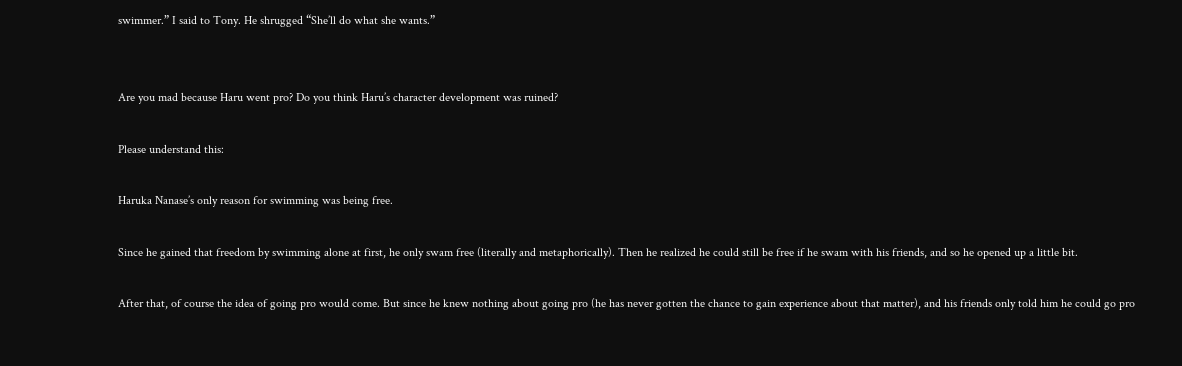swimmer.” I said to Tony. He shrugged “She’ll do what she wants.”


Are you mad because Haru went pro? Do you think Haru’s character development was ruined?

Please understand this:

Haruka Nanase’s only reason for swimming was being free.

Since he gained that freedom by swimming alone at first, he only swam free (literally and metaphorically). Then he realized he could still be free if he swam with his friends, and so he opened up a little bit.

After that, of course the idea of going pro would come. But since he knew nothing about going pro (he has never gotten the chance to gain experience about that matter), and his friends only told him he could go pro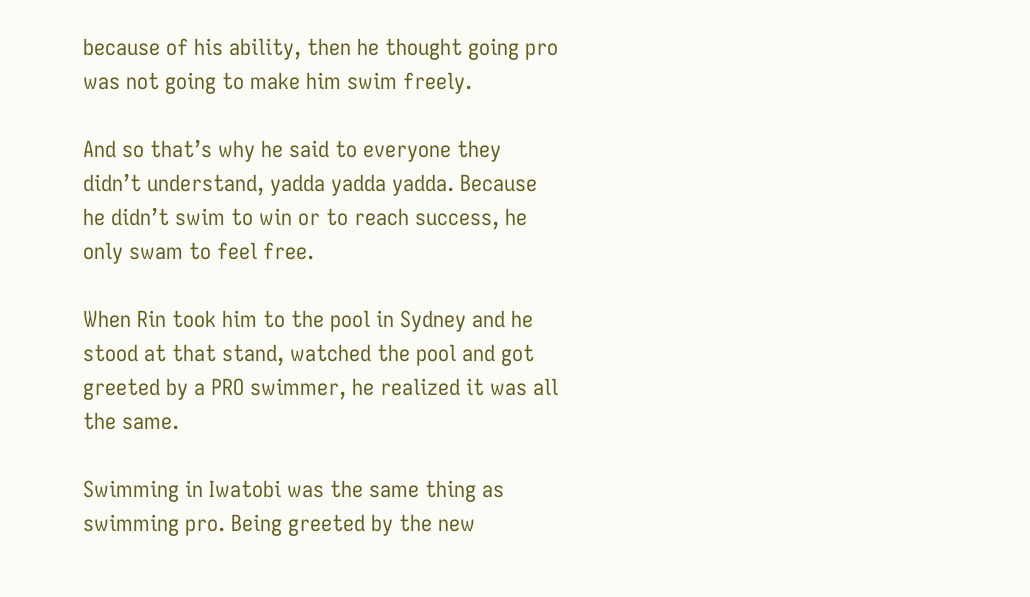because of his ability, then he thought going pro was not going to make him swim freely.

And so that’s why he said to everyone they didn’t understand, yadda yadda yadda. Because he didn’t swim to win or to reach success, he only swam to feel free.

When Rin took him to the pool in Sydney and he stood at that stand, watched the pool and got greeted by a PRO swimmer, he realized it was all the same.

Swimming in Iwatobi was the same thing as swimming pro. Being greeted by the new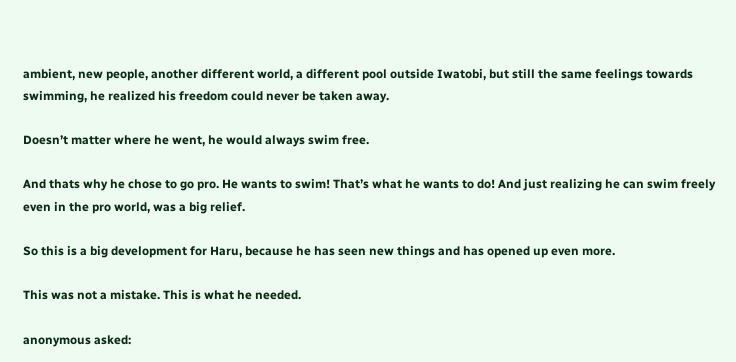ambient, new people, another different world, a different pool outside Iwatobi, but still the same feelings towards swimming, he realized his freedom could never be taken away.

Doesn’t matter where he went, he would always swim free.

And thats why he chose to go pro. He wants to swim! That’s what he wants to do! And just realizing he can swim freely even in the pro world, was a big relief.

So this is a big development for Haru, because he has seen new things and has opened up even more.

This was not a mistake. This is what he needed.

anonymous asked: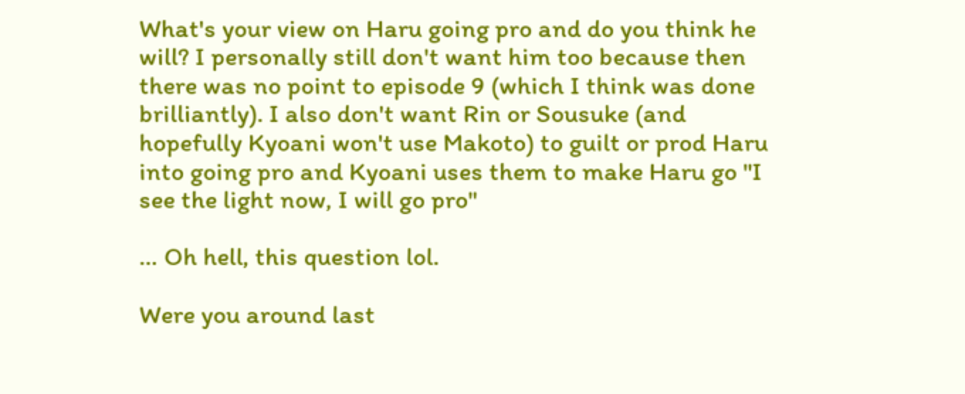What's your view on Haru going pro and do you think he will? I personally still don't want him too because then there was no point to episode 9 (which I think was done brilliantly). I also don't want Rin or Sousuke (and hopefully Kyoani won't use Makoto) to guilt or prod Haru into going pro and Kyoani uses them to make Haru go "I see the light now, I will go pro"

… Oh hell, this question lol.

Were you around last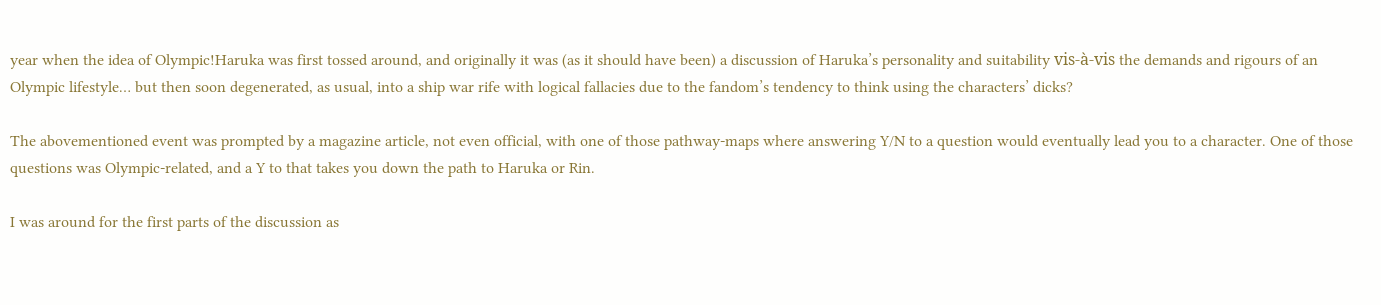year when the idea of Olympic!Haruka was first tossed around, and originally it was (as it should have been) a discussion of Haruka’s personality and suitability vis-à-vis the demands and rigours of an Olympic lifestyle… but then soon degenerated, as usual, into a ship war rife with logical fallacies due to the fandom’s tendency to think using the characters’ dicks?

The abovementioned event was prompted by a magazine article, not even official, with one of those pathway-maps where answering Y/N to a question would eventually lead you to a character. One of those questions was Olympic-related, and a Y to that takes you down the path to Haruka or Rin.

I was around for the first parts of the discussion as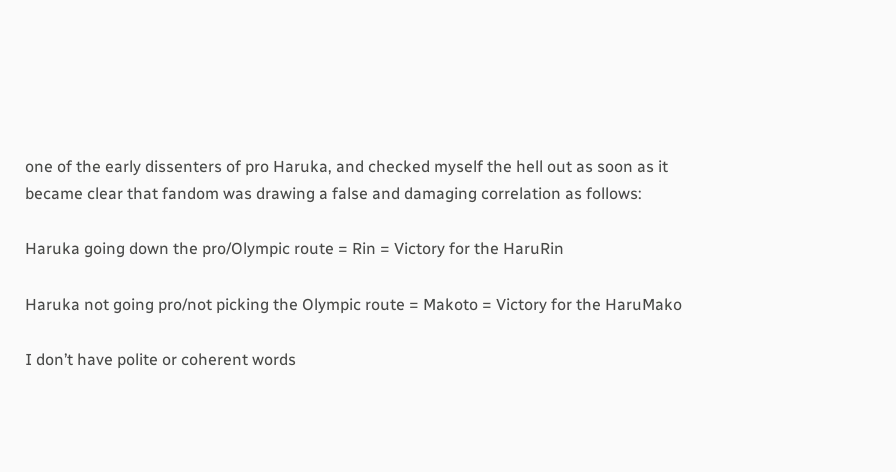one of the early dissenters of pro Haruka, and checked myself the hell out as soon as it became clear that fandom was drawing a false and damaging correlation as follows:

Haruka going down the pro/Olympic route = Rin = Victory for the HaruRin

Haruka not going pro/not picking the Olympic route = Makoto = Victory for the HaruMako

I don’t have polite or coherent words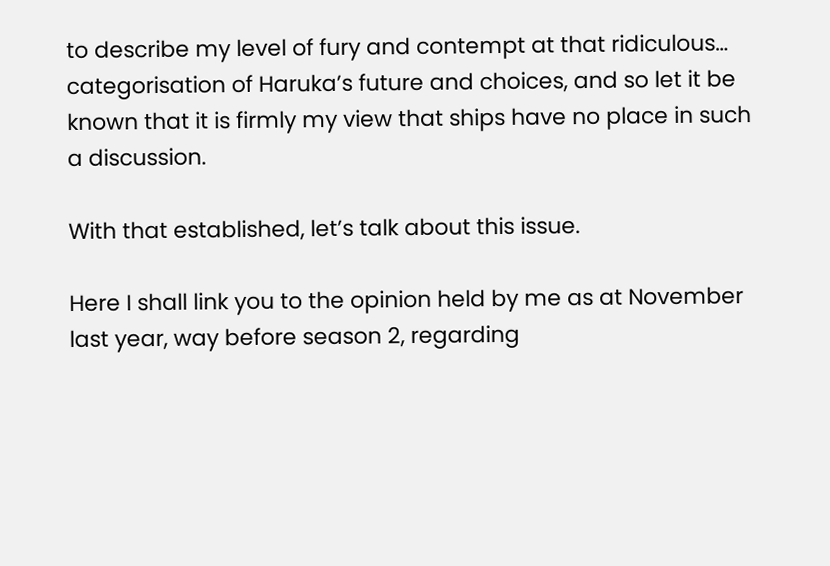to describe my level of fury and contempt at that ridiculous… categorisation of Haruka’s future and choices, and so let it be known that it is firmly my view that ships have no place in such a discussion.

With that established, let’s talk about this issue.

Here I shall link you to the opinion held by me as at November last year, way before season 2, regarding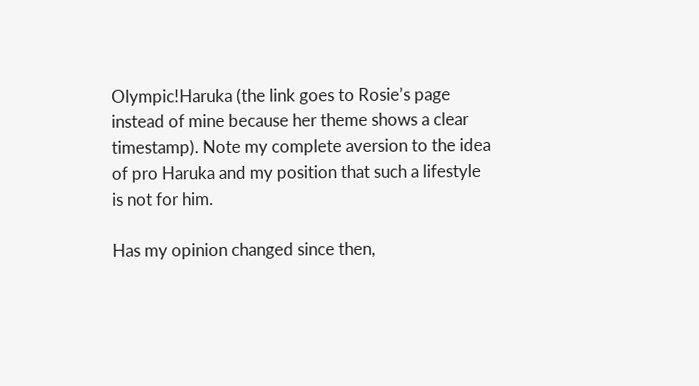Olympic!Haruka (the link goes to Rosie’s page instead of mine because her theme shows a clear timestamp). Note my complete aversion to the idea of pro Haruka and my position that such a lifestyle is not for him.

Has my opinion changed since then,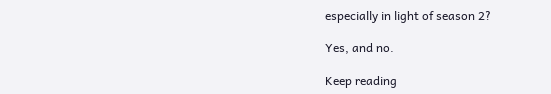especially in light of season 2?

Yes, and no.

Keep reading